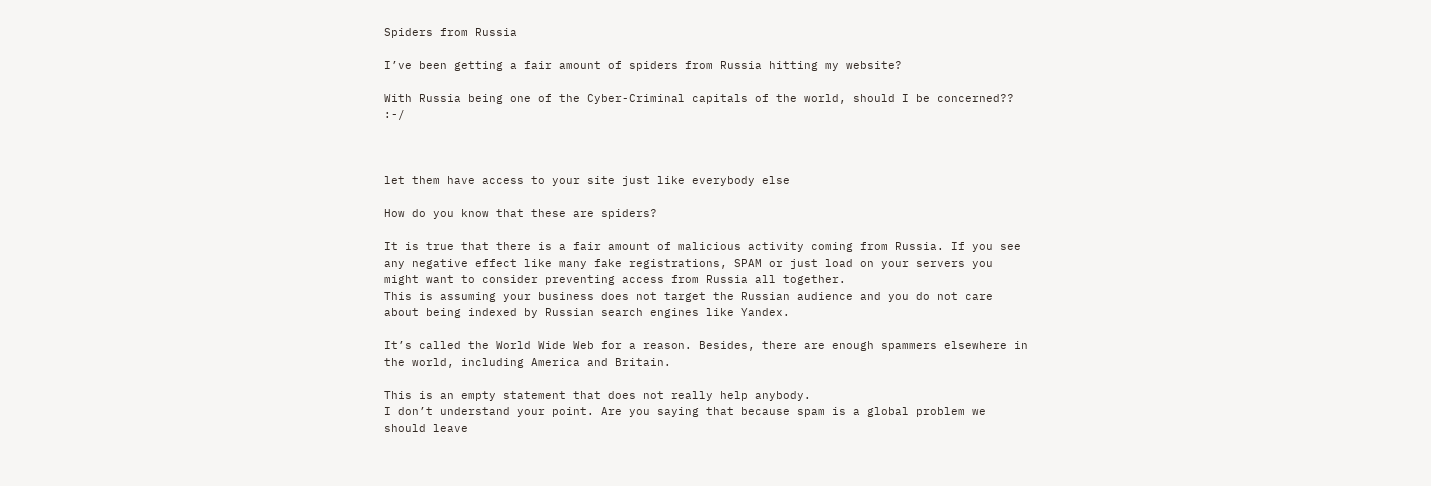Spiders from Russia

I’ve been getting a fair amount of spiders from Russia hitting my website?

With Russia being one of the Cyber-Criminal capitals of the world, should I be concerned?? :-/



let them have access to your site just like everybody else

How do you know that these are spiders?

It is true that there is a fair amount of malicious activity coming from Russia. If you see any negative effect like many fake registrations, SPAM or just load on your servers you might want to consider preventing access from Russia all together.
This is assuming your business does not target the Russian audience and you do not care about being indexed by Russian search engines like Yandex.

It’s called the World Wide Web for a reason. Besides, there are enough spammers elsewhere in the world, including America and Britain.

This is an empty statement that does not really help anybody.
I don’t understand your point. Are you saying that because spam is a global problem we should leave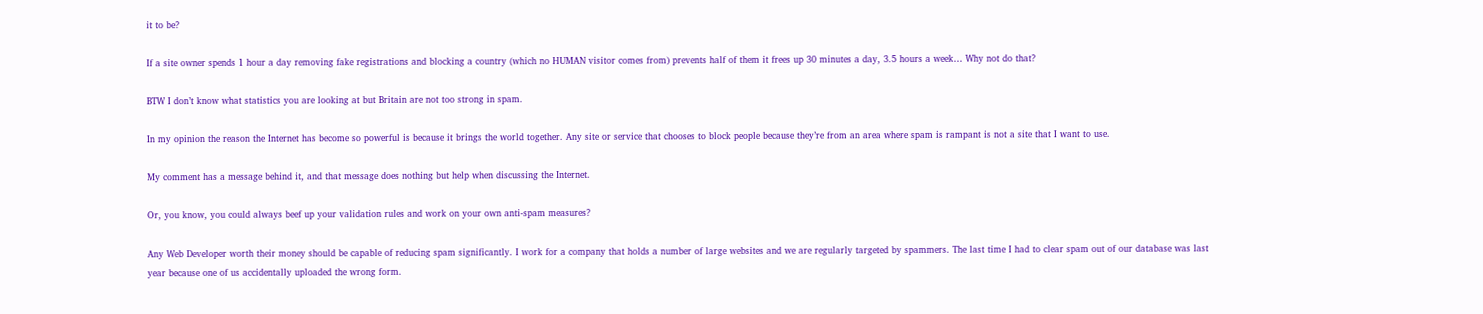it to be?

If a site owner spends 1 hour a day removing fake registrations and blocking a country (which no HUMAN visitor comes from) prevents half of them it frees up 30 minutes a day, 3.5 hours a week… Why not do that?

BTW I don’t know what statistics you are looking at but Britain are not too strong in spam.

In my opinion the reason the Internet has become so powerful is because it brings the world together. Any site or service that chooses to block people because they’re from an area where spam is rampant is not a site that I want to use.

My comment has a message behind it, and that message does nothing but help when discussing the Internet.

Or, you know, you could always beef up your validation rules and work on your own anti-spam measures?

Any Web Developer worth their money should be capable of reducing spam significantly. I work for a company that holds a number of large websites and we are regularly targeted by spammers. The last time I had to clear spam out of our database was last year because one of us accidentally uploaded the wrong form.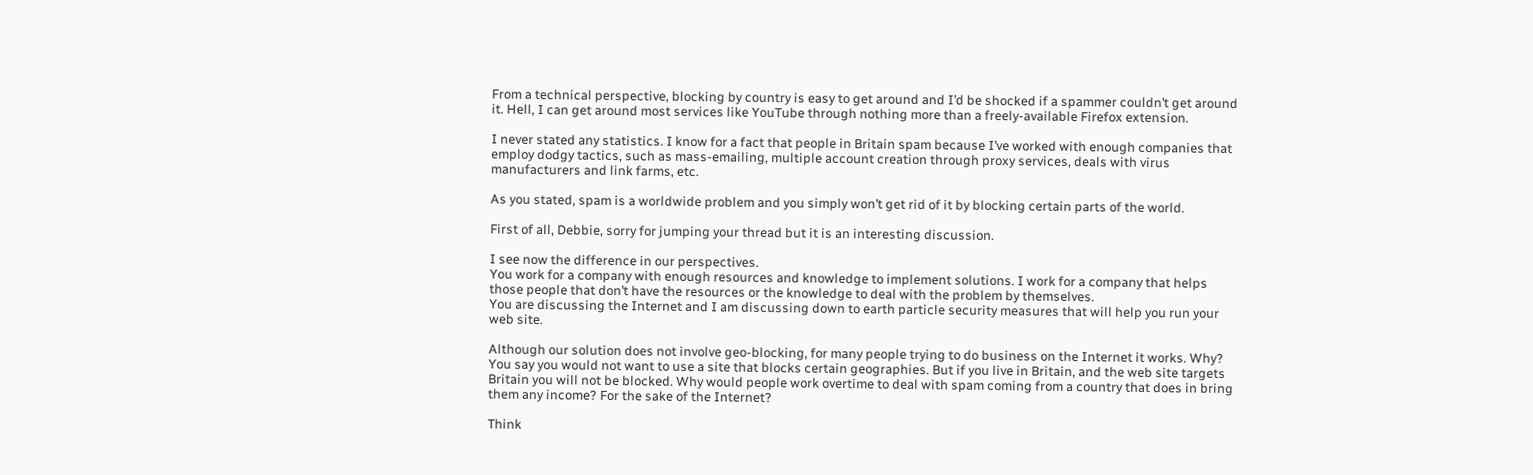From a technical perspective, blocking by country is easy to get around and I’d be shocked if a spammer couldn’t get around it. Hell, I can get around most services like YouTube through nothing more than a freely-available Firefox extension.

I never stated any statistics. I know for a fact that people in Britain spam because I’ve worked with enough companies that employ dodgy tactics, such as mass-emailing, multiple account creation through proxy services, deals with virus manufacturers and link farms, etc.

As you stated, spam is a worldwide problem and you simply won’t get rid of it by blocking certain parts of the world.

First of all, Debbie, sorry for jumping your thread but it is an interesting discussion.

I see now the difference in our perspectives.
You work for a company with enough resources and knowledge to implement solutions. I work for a company that helps those people that don’t have the resources or the knowledge to deal with the problem by themselves.
You are discussing the Internet and I am discussing down to earth particle security measures that will help you run your web site.

Although our solution does not involve geo-blocking, for many people trying to do business on the Internet it works. Why? You say you would not want to use a site that blocks certain geographies. But if you live in Britain, and the web site targets Britain you will not be blocked. Why would people work overtime to deal with spam coming from a country that does in bring them any income? For the sake of the Internet?

Think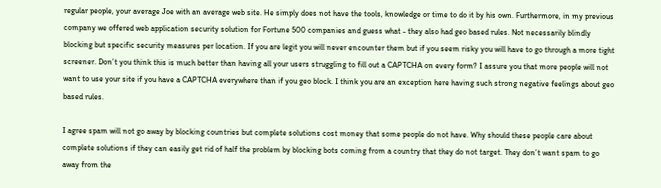regular people, your average Joe with an average web site. He simply does not have the tools, knowledge or time to do it by his own. Furthermore, in my previous company we offered web application security solution for Fortune 500 companies and guess what - they also had geo based rules. Not necessarily blindly blocking but specific security measures per location. If you are legit you will never encounter them but if you seem risky you will have to go through a more tight screener. Don’t you think this is much better than having all your users struggling to fill out a CAPTCHA on every form? I assure you that more people will not want to use your site if you have a CAPTCHA everywhere than if you geo block. I think you are an exception here having such strong negative feelings about geo based rules.

I agree spam will not go away by blocking countries but complete solutions cost money that some people do not have. Why should these people care about complete solutions if they can easily get rid of half the problem by blocking bots coming from a country that they do not target. They don’t want spam to go away from the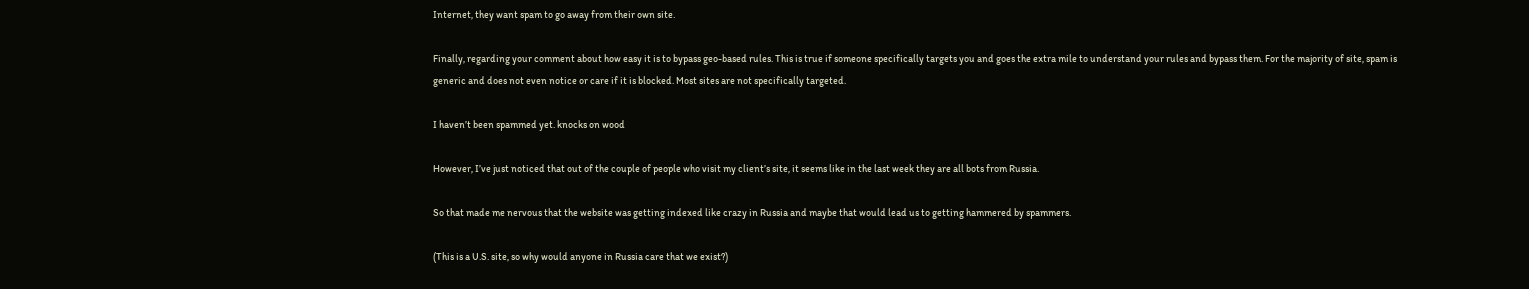Internet, they want spam to go away from their own site.

Finally, regarding your comment about how easy it is to bypass geo-based rules. This is true if someone specifically targets you and goes the extra mile to understand your rules and bypass them. For the majority of site, spam is generic and does not even notice or care if it is blocked. Most sites are not specifically targeted.

I haven’t been spammed yet. knocks on wood

However, I’ve just noticed that out of the couple of people who visit my client’s site, it seems like in the last week they are all bots from Russia.

So that made me nervous that the website was getting indexed like crazy in Russia and maybe that would lead us to getting hammered by spammers.

(This is a U.S. site, so why would anyone in Russia care that we exist?)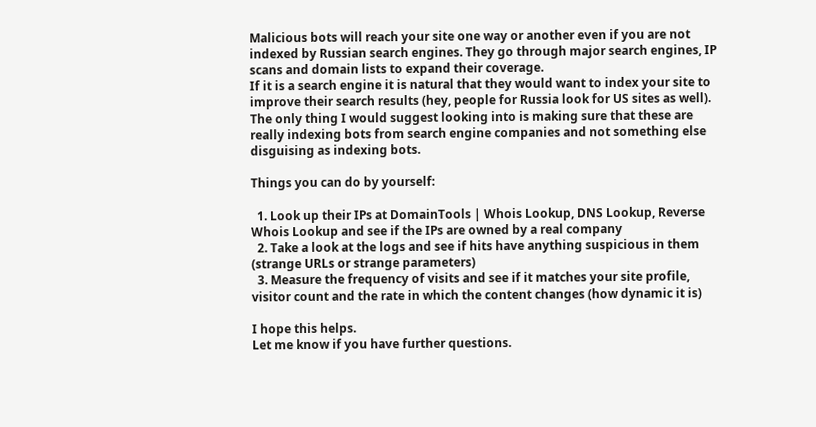Malicious bots will reach your site one way or another even if you are not indexed by Russian search engines. They go through major search engines, IP scans and domain lists to expand their coverage.
If it is a search engine it is natural that they would want to index your site to improve their search results (hey, people for Russia look for US sites as well).
The only thing I would suggest looking into is making sure that these are really indexing bots from search engine companies and not something else disguising as indexing bots.

Things you can do by yourself:

  1. Look up their IPs at DomainTools | Whois Lookup, DNS Lookup, Reverse Whois Lookup and see if the IPs are owned by a real company
  2. Take a look at the logs and see if hits have anything suspicious in them (strange URLs or strange parameters)
  3. Measure the frequency of visits and see if it matches your site profile, visitor count and the rate in which the content changes (how dynamic it is)

I hope this helps.
Let me know if you have further questions.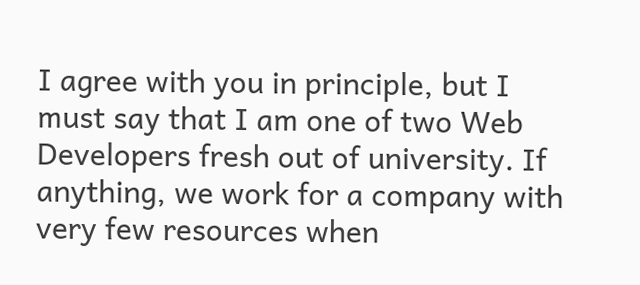I agree with you in principle, but I must say that I am one of two Web Developers fresh out of university. If anything, we work for a company with very few resources when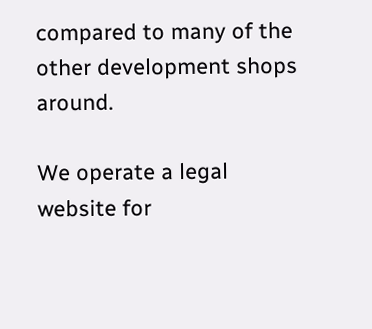compared to many of the other development shops around.

We operate a legal website for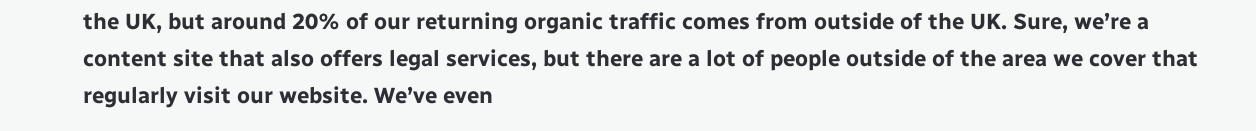the UK, but around 20% of our returning organic traffic comes from outside of the UK. Sure, we’re a content site that also offers legal services, but there are a lot of people outside of the area we cover that regularly visit our website. We’ve even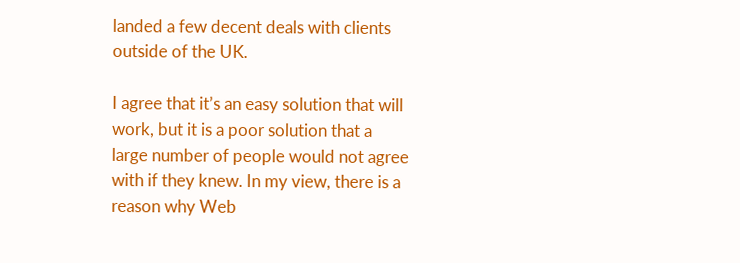landed a few decent deals with clients outside of the UK.

I agree that it’s an easy solution that will work, but it is a poor solution that a large number of people would not agree with if they knew. In my view, there is a reason why Web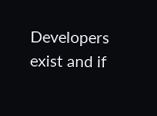Developers exist and if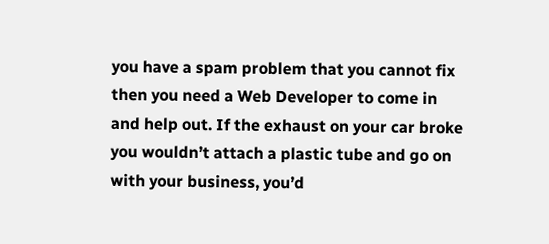you have a spam problem that you cannot fix then you need a Web Developer to come in and help out. If the exhaust on your car broke you wouldn’t attach a plastic tube and go on with your business, you’d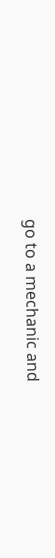go to a mechanic and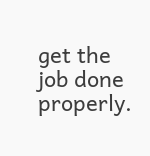get the job done properly.